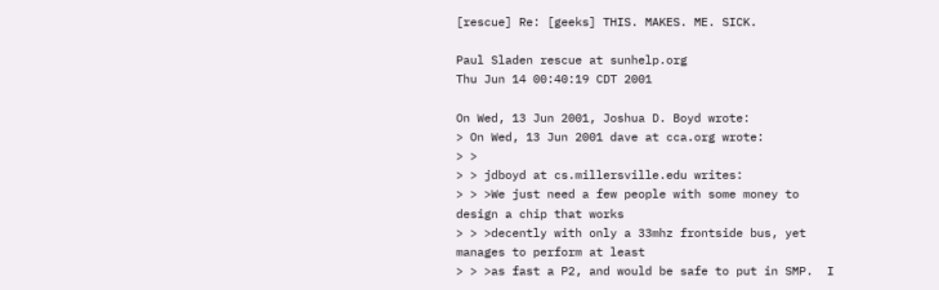[rescue] Re: [geeks] THIS. MAKES. ME. SICK.

Paul Sladen rescue at sunhelp.org
Thu Jun 14 00:40:19 CDT 2001

On Wed, 13 Jun 2001, Joshua D. Boyd wrote:
> On Wed, 13 Jun 2001 dave at cca.org wrote:
> >
> > jdboyd at cs.millersville.edu writes:
> > >We just need a few people with some money to design a chip that works
> > >decently with only a 33mhz frontside bus, yet manages to perform at least
> > >as fast a P2, and would be safe to put in SMP.  I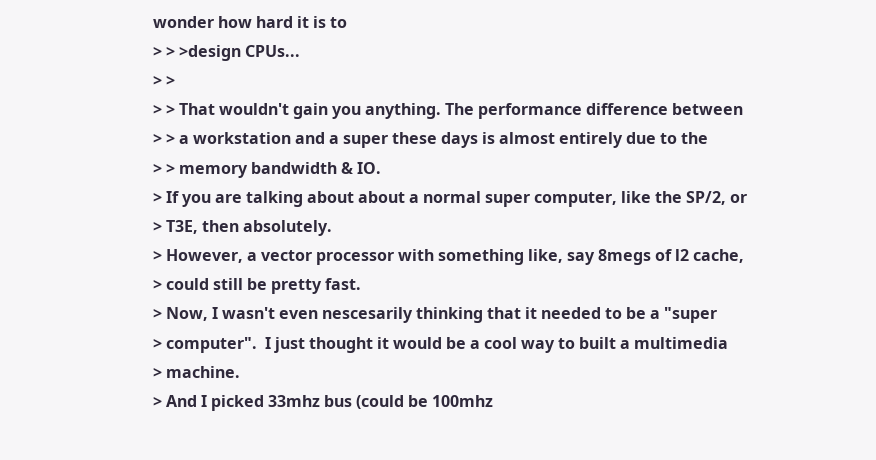wonder how hard it is to
> > >design CPUs...
> >
> > That wouldn't gain you anything. The performance difference between
> > a workstation and a super these days is almost entirely due to the
> > memory bandwidth & IO.
> If you are talking about about a normal super computer, like the SP/2, or
> T3E, then absolutely.
> However, a vector processor with something like, say 8megs of l2 cache,
> could still be pretty fast.
> Now, I wasn't even nescesarily thinking that it needed to be a "super
> computer".  I just thought it would be a cool way to built a multimedia
> machine.
> And I picked 33mhz bus (could be 100mhz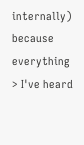internally) because everything
> I've heard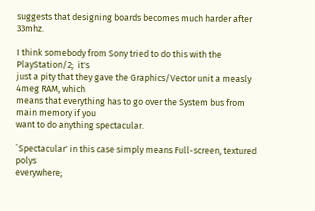suggests that designing boards becomes much harder after 33mhz.

I think somebody from Sony tried to do this with the PlayStation/2;  it's
just a pity that they gave the Graphics/Vector unit a measly 4meg RAM, which
means that everything has to go over the System bus from main memory if you
want to do anything spectacular.

`Spectacular' in this case simply means Full-screen, textured polys
everywhere;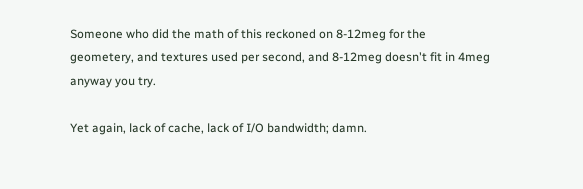Someone who did the math of this reckoned on 8-12meg for the
geometery, and textures used per second, and 8-12meg doesn't fit in 4meg
anyway you try.

Yet again, lack of cache, lack of I/O bandwidth; damn.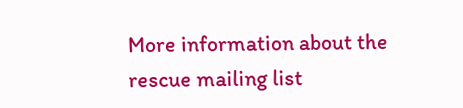More information about the rescue mailing list